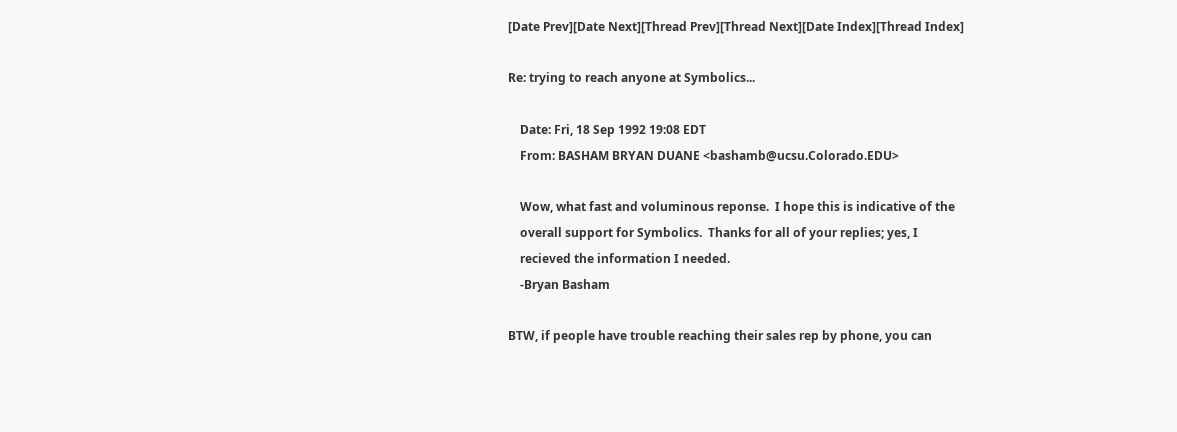[Date Prev][Date Next][Thread Prev][Thread Next][Date Index][Thread Index]

Re: trying to reach anyone at Symbolics...

    Date: Fri, 18 Sep 1992 19:08 EDT
    From: BASHAM BRYAN DUANE <bashamb@ucsu.Colorado.EDU>

    Wow, what fast and voluminous reponse.  I hope this is indicative of the
    overall support for Symbolics.  Thanks for all of your replies; yes, I
    recieved the information I needed.
    -Bryan Basham

BTW, if people have trouble reaching their sales rep by phone, you can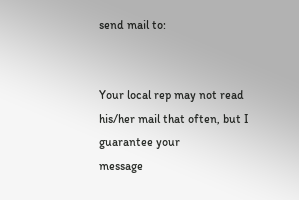send mail to:


Your local rep may not read his/her mail that often, but I guarantee your
message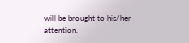will be brought to his/her attention.